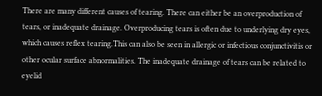There are many different causes of tearing. There can either be an overproduction of tears, or inadequate drainage. Overproducing tears is often due to underlying dry eyes, which causes reflex tearing.This can also be seen in allergic or infectious conjunctivitis or other ocular surface abnormalities. The inadequate drainage of tears can be related to eyelid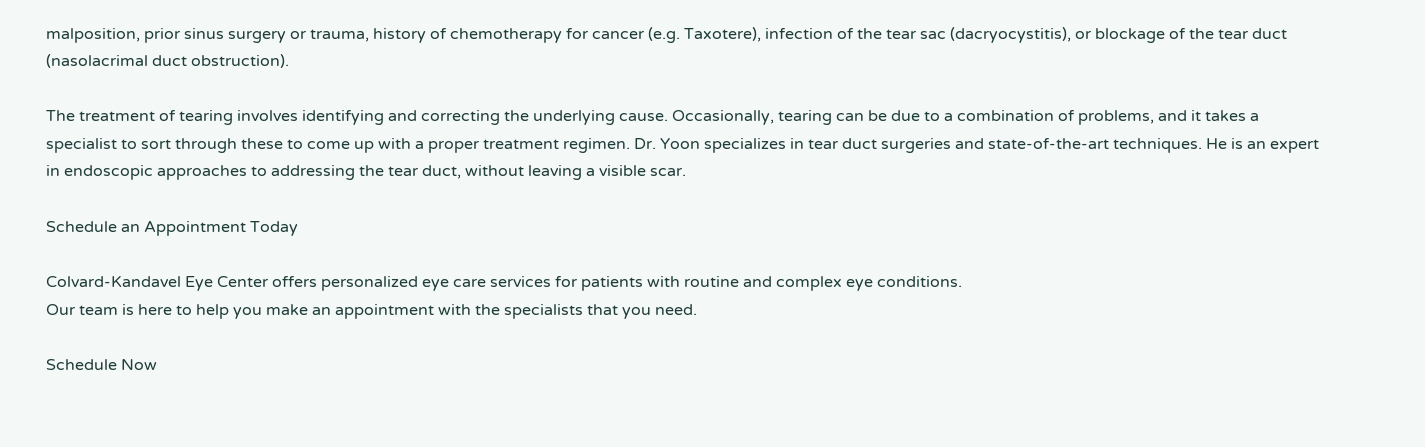malposition, prior sinus surgery or trauma, history of chemotherapy for cancer (e.g. Taxotere), infection of the tear sac (dacryocystitis), or blockage of the tear duct (nasolacrimal duct obstruction).

The treatment of tearing involves identifying and correcting the underlying cause. Occasionally, tearing can be due to a combination of problems, and it takes a specialist to sort through these to come up with a proper treatment regimen. Dr. Yoon specializes in tear duct surgeries and state-of-the-art techniques. He is an expert in endoscopic approaches to addressing the tear duct, without leaving a visible scar.

Schedule an Appointment Today

Colvard-Kandavel Eye Center offers personalized eye care services for patients with routine and complex eye conditions.
Our team is here to help you make an appointment with the specialists that you need.

Schedule Now